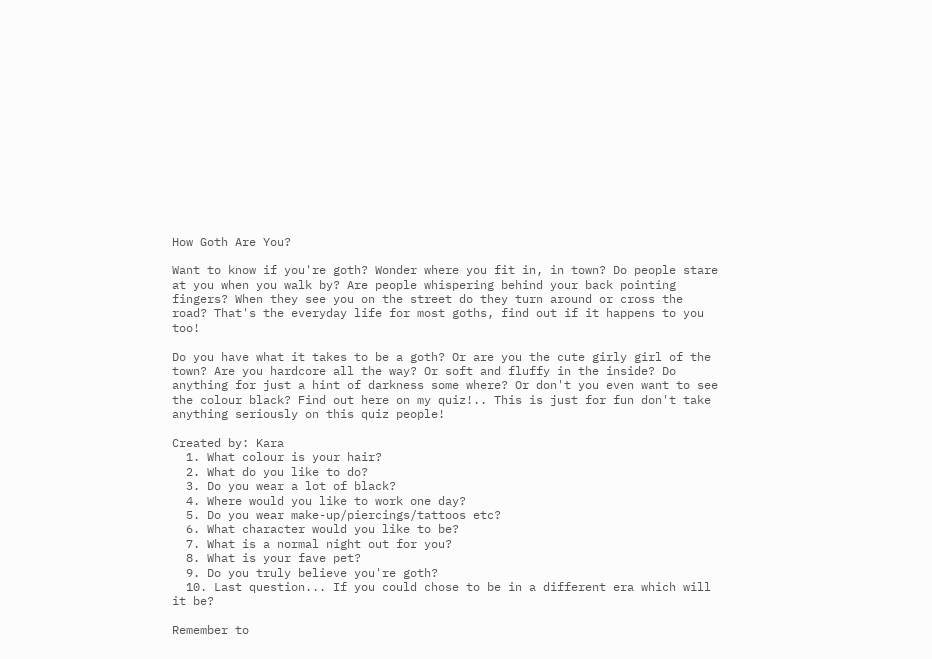How Goth Are You?

Want to know if you're goth? Wonder where you fit in, in town? Do people stare at you when you walk by? Are people whispering behind your back pointing fingers? When they see you on the street do they turn around or cross the road? That's the everyday life for most goths, find out if it happens to you too!

Do you have what it takes to be a goth? Or are you the cute girly girl of the town? Are you hardcore all the way? Or soft and fluffy in the inside? Do anything for just a hint of darkness some where? Or don't you even want to see the colour black? Find out here on my quiz!.. This is just for fun don't take anything seriously on this quiz people!

Created by: Kara
  1. What colour is your hair?
  2. What do you like to do?
  3. Do you wear a lot of black?
  4. Where would you like to work one day?
  5. Do you wear make-up/piercings/tattoos etc?
  6. What character would you like to be?
  7. What is a normal night out for you?
  8. What is your fave pet?
  9. Do you truly believe you're goth?
  10. Last question... If you could chose to be in a different era which will it be?

Remember to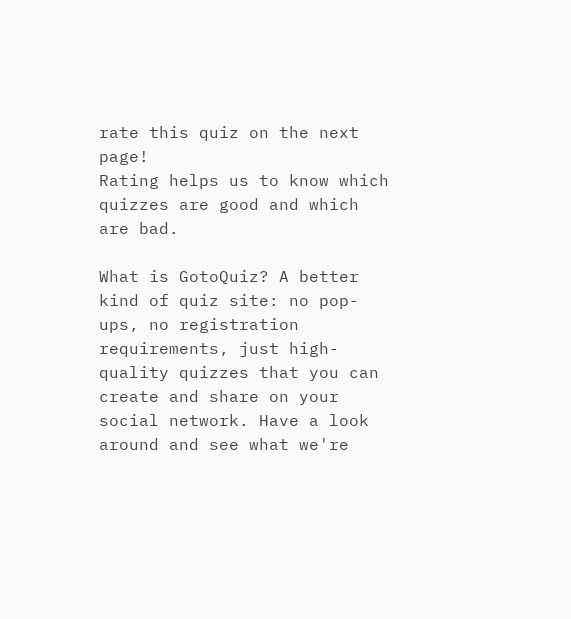rate this quiz on the next page!
Rating helps us to know which quizzes are good and which are bad.

What is GotoQuiz? A better kind of quiz site: no pop-ups, no registration requirements, just high-quality quizzes that you can create and share on your social network. Have a look around and see what we're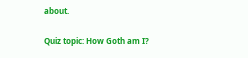about.

Quiz topic: How Goth am I?